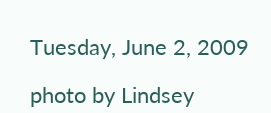Tuesday, June 2, 2009

photo by Lindsey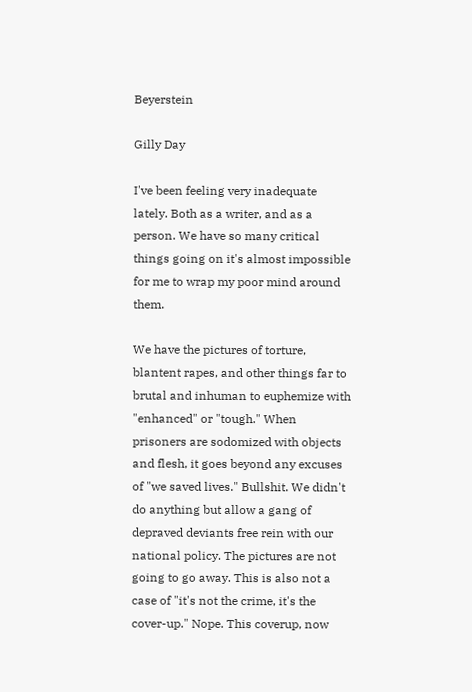Beyerstein

Gilly Day

I've been feeling very inadequate lately. Both as a writer, and as a person. We have so many critical things going on it's almost impossible for me to wrap my poor mind around them.

We have the pictures of torture, blantent rapes, and other things far to brutal and inhuman to euphemize with "enhanced" or "tough." When prisoners are sodomized with objects and flesh, it goes beyond any excuses of "we saved lives." Bullshit. We didn't do anything but allow a gang of depraved deviants free rein with our national policy. The pictures are not going to go away. This is also not a case of "it's not the crime, it's the cover-up." Nope. This coverup, now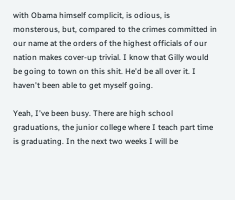with Obama himself complicit, is odious, is monsterous, but, compared to the crimes committed in our name at the orders of the highest officials of our nation makes cover-up trivial. I know that Gilly would be going to town on this shit. He'd be all over it. I haven't been able to get myself going.

Yeah, I've been busy. There are high school graduations, the junior college where I teach part time is graduating. In the next two weeks I will be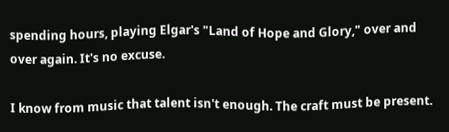spending hours, playing Elgar's "Land of Hope and Glory," over and over again. It's no excuse.

I know from music that talent isn't enough. The craft must be present.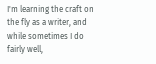I'm learning the craft on the fly as a writer, and while sometimes I do fairly well,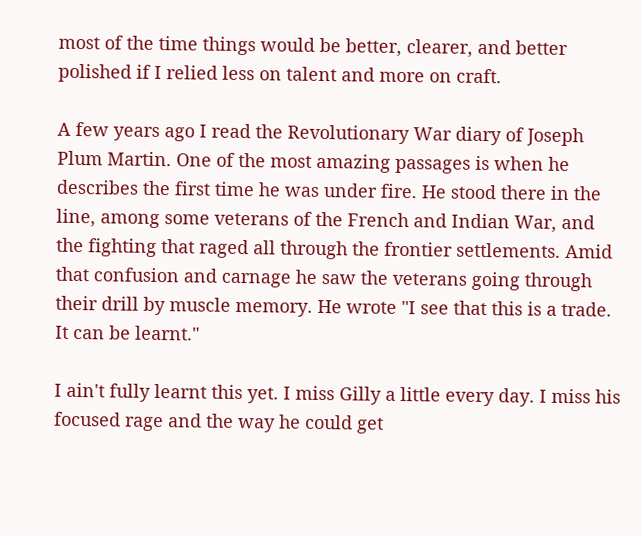most of the time things would be better, clearer, and better polished if I relied less on talent and more on craft.

A few years ago I read the Revolutionary War diary of Joseph Plum Martin. One of the most amazing passages is when he describes the first time he was under fire. He stood there in the line, among some veterans of the French and Indian War, and the fighting that raged all through the frontier settlements. Amid that confusion and carnage he saw the veterans going through their drill by muscle memory. He wrote "I see that this is a trade. It can be learnt."

I ain't fully learnt this yet. I miss Gilly a little every day. I miss his focused rage and the way he could get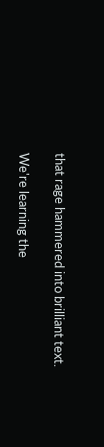that rage hammered into brilliant text.

We're learning the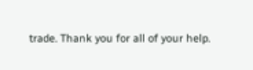trade. Thank you for all of your help.